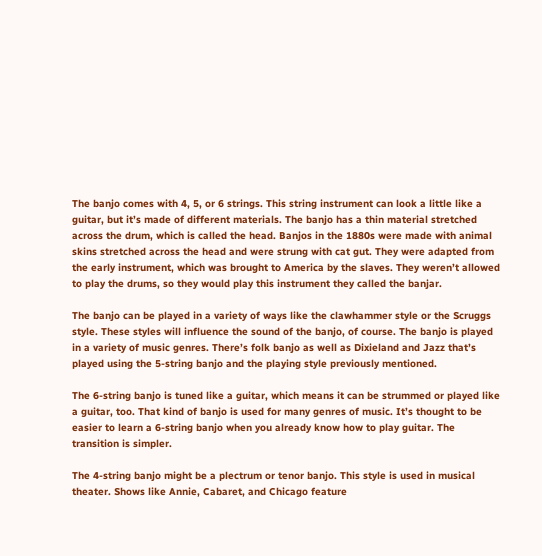The banjo comes with 4, 5, or 6 strings. This string instrument can look a little like a guitar, but it’s made of different materials. The banjo has a thin material stretched across the drum, which is called the head. Banjos in the 1880s were made with animal skins stretched across the head and were strung with cat gut. They were adapted from the early instrument, which was brought to America by the slaves. They weren’t allowed to play the drums, so they would play this instrument they called the banjar.

The banjo can be played in a variety of ways like the clawhammer style or the Scruggs style. These styles will influence the sound of the banjo, of course. The banjo is played in a variety of music genres. There’s folk banjo as well as Dixieland and Jazz that’s played using the 5-string banjo and the playing style previously mentioned.

The 6-string banjo is tuned like a guitar, which means it can be strummed or played like a guitar, too. That kind of banjo is used for many genres of music. It’s thought to be easier to learn a 6-string banjo when you already know how to play guitar. The transition is simpler.

The 4-string banjo might be a plectrum or tenor banjo. This style is used in musical theater. Shows like Annie, Cabaret, and Chicago feature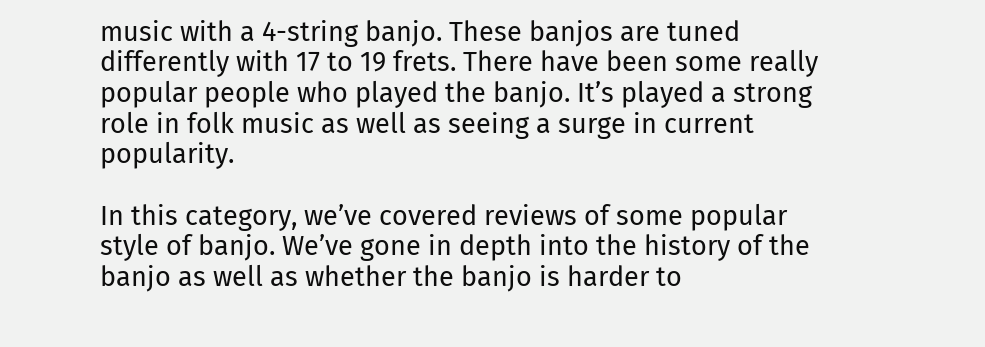music with a 4-string banjo. These banjos are tuned differently with 17 to 19 frets. There have been some really popular people who played the banjo. It’s played a strong role in folk music as well as seeing a surge in current popularity.

In this category, we’ve covered reviews of some popular style of banjo. We’ve gone in depth into the history of the banjo as well as whether the banjo is harder to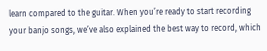learn compared to the guitar. When you’re ready to start recording your banjo songs, we’ve also explained the best way to record, which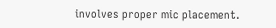involves proper mic placement.